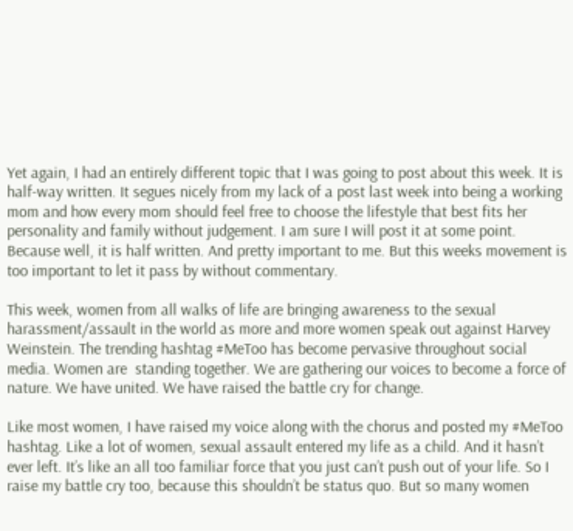Yet again, I had an entirely different topic that I was going to post about this week. It is half-way written. It segues nicely from my lack of a post last week into being a working mom and how every mom should feel free to choose the lifestyle that best fits her personality and family without judgement. I am sure I will post it at some point. Because well, it is half written. And pretty important to me. But this weeks movement is too important to let it pass by without commentary.

This week, women from all walks of life are bringing awareness to the sexual harassment/assault in the world as more and more women speak out against Harvey Weinstein. The trending hashtag #MeToo has become pervasive throughout social media. Women are  standing together. We are gathering our voices to become a force of nature. We have united. We have raised the battle cry for change.

Like most women, I have raised my voice along with the chorus and posted my #MeToo hashtag. Like a lot of women, sexual assault entered my life as a child. And it hasn’t ever left. It’s like an all too familiar force that you just can’t push out of your life. So I raise my battle cry too, because this shouldn’t be status quo. But so many women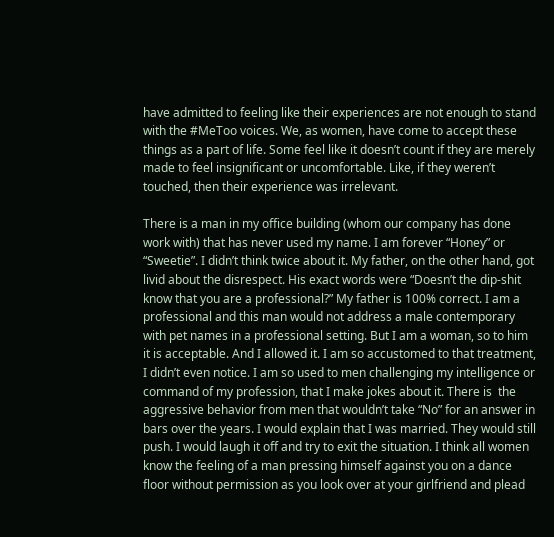have admitted to feeling like their experiences are not enough to stand with the #MeToo voices. We, as women, have come to accept these things as a part of life. Some feel like it doesn’t count if they are merely made to feel insignificant or uncomfortable. Like, if they weren’t touched, then their experience was irrelevant.

There is a man in my office building (whom our company has done work with) that has never used my name. I am forever “Honey” or “Sweetie”. I didn’t think twice about it. My father, on the other hand, got livid about the disrespect. His exact words were “Doesn’t the dip-shit know that you are a professional?” My father is 100% correct. I am a professional and this man would not address a male contemporary with pet names in a professional setting. But I am a woman, so to him it is acceptable. And I allowed it. I am so accustomed to that treatment, I didn’t even notice. I am so used to men challenging my intelligence or command of my profession, that I make jokes about it. There is  the aggressive behavior from men that wouldn’t take “No” for an answer in bars over the years. I would explain that I was married. They would still push. I would laugh it off and try to exit the situation. I think all women know the feeling of a man pressing himself against you on a dance floor without permission as you look over at your girlfriend and plead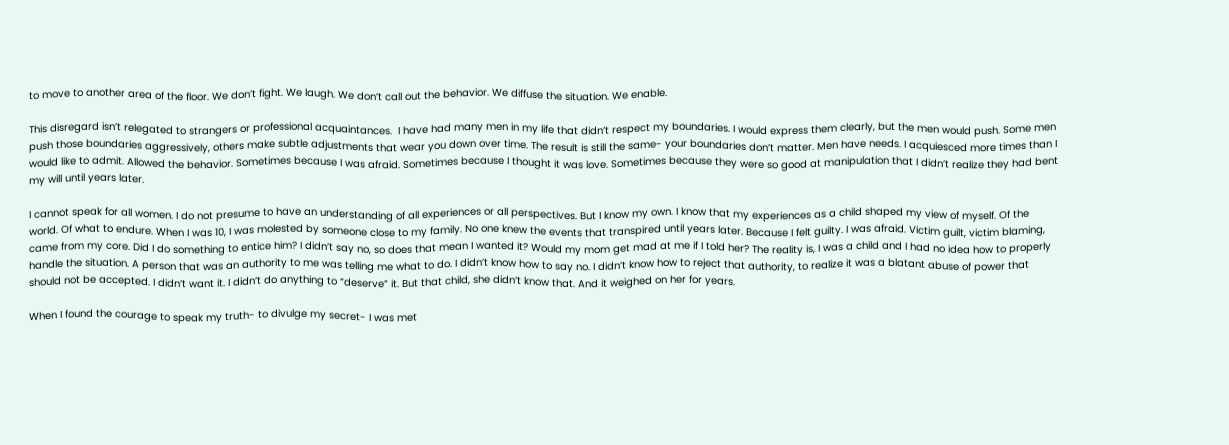to move to another area of the floor. We don’t fight. We laugh. We don’t call out the behavior. We diffuse the situation. We enable.

This disregard isn’t relegated to strangers or professional acquaintances.  I have had many men in my life that didn’t respect my boundaries. I would express them clearly, but the men would push. Some men push those boundaries aggressively, others make subtle adjustments that wear you down over time. The result is still the same- your boundaries don’t matter. Men have needs. I acquiesced more times than I would like to admit. Allowed the behavior. Sometimes because I was afraid. Sometimes because I thought it was love. Sometimes because they were so good at manipulation that I didn’t realize they had bent my will until years later.

I cannot speak for all women. I do not presume to have an understanding of all experiences or all perspectives. But I know my own. I know that my experiences as a child shaped my view of myself. Of the world. Of what to endure. When I was 10, I was molested by someone close to my family. No one knew the events that transpired until years later. Because I felt guilty. I was afraid. Victim guilt, victim blaming, came from my core. Did I do something to entice him? I didn’t say no, so does that mean I wanted it? Would my mom get mad at me if I told her? The reality is, I was a child and I had no idea how to properly handle the situation. A person that was an authority to me was telling me what to do. I didn’t know how to say no. I didn’t know how to reject that authority, to realize it was a blatant abuse of power that should not be accepted. I didn’t want it. I didn’t do anything to “deserve” it. But that child, she didn’t know that. And it weighed on her for years.

When I found the courage to speak my truth- to divulge my secret- I was met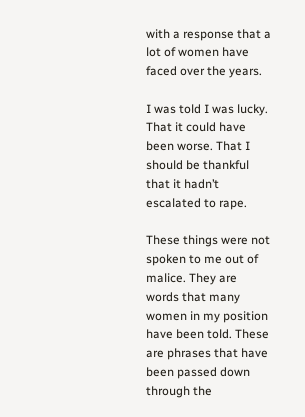with a response that a lot of women have faced over the years.

I was told I was lucky. That it could have been worse. That I should be thankful that it hadn’t escalated to rape.

These things were not spoken to me out of malice. They are words that many women in my position have been told. These are phrases that have been passed down through the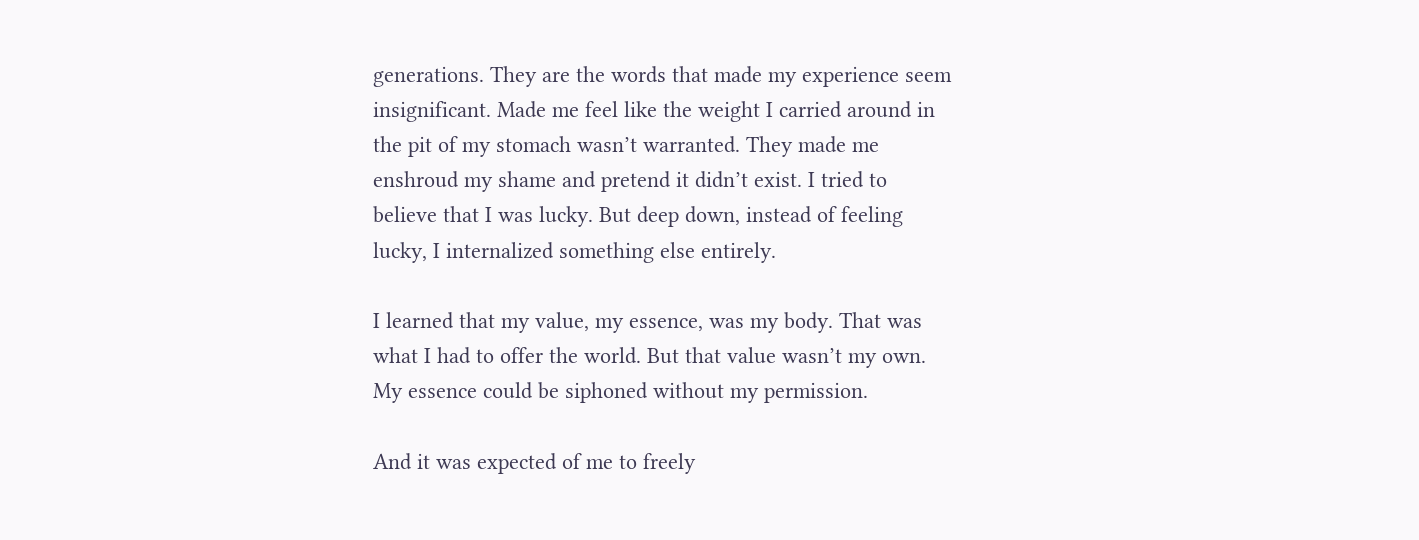generations. They are the words that made my experience seem insignificant. Made me feel like the weight I carried around in the pit of my stomach wasn’t warranted. They made me enshroud my shame and pretend it didn’t exist. I tried to believe that I was lucky. But deep down, instead of feeling lucky, I internalized something else entirely.

I learned that my value, my essence, was my body. That was what I had to offer the world. But that value wasn’t my own. My essence could be siphoned without my permission.

And it was expected of me to freely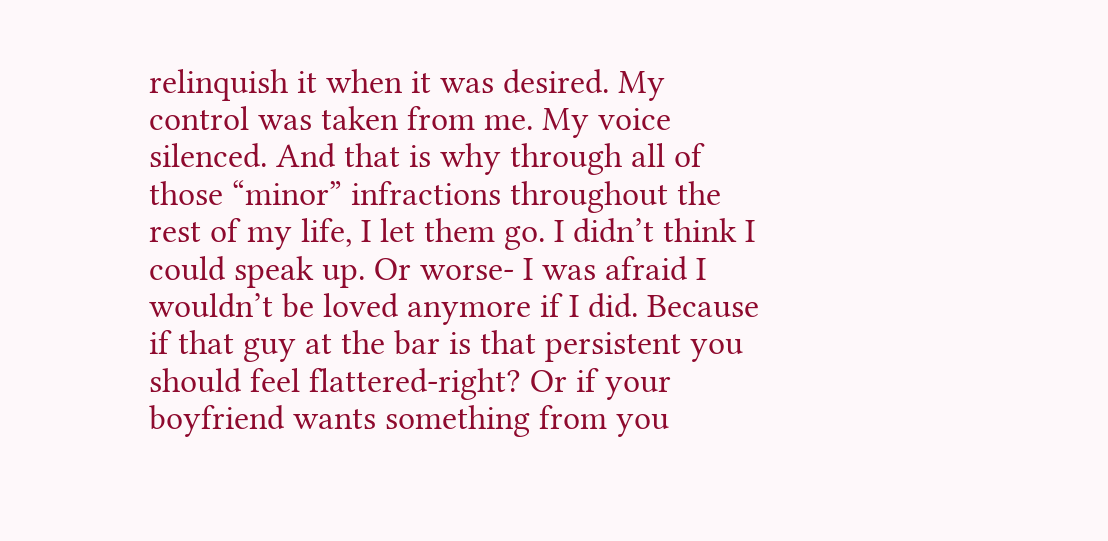relinquish it when it was desired. My control was taken from me. My voice silenced. And that is why through all of those “minor” infractions throughout the rest of my life, I let them go. I didn’t think I could speak up. Or worse- I was afraid I wouldn’t be loved anymore if I did. Because if that guy at the bar is that persistent you should feel flattered-right? Or if your boyfriend wants something from you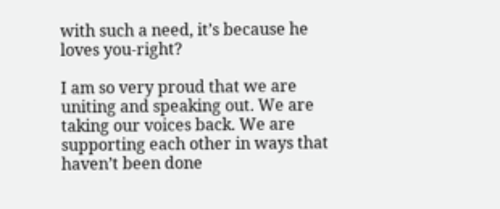with such a need, it’s because he loves you-right?

I am so very proud that we are uniting and speaking out. We are taking our voices back. We are supporting each other in ways that haven’t been done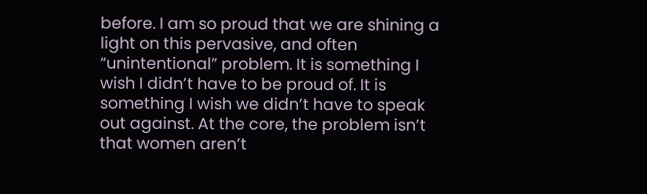before. I am so proud that we are shining a light on this pervasive, and often “unintentional” problem. It is something I wish I didn’t have to be proud of. It is something I wish we didn’t have to speak out against. At the core, the problem isn’t that women aren’t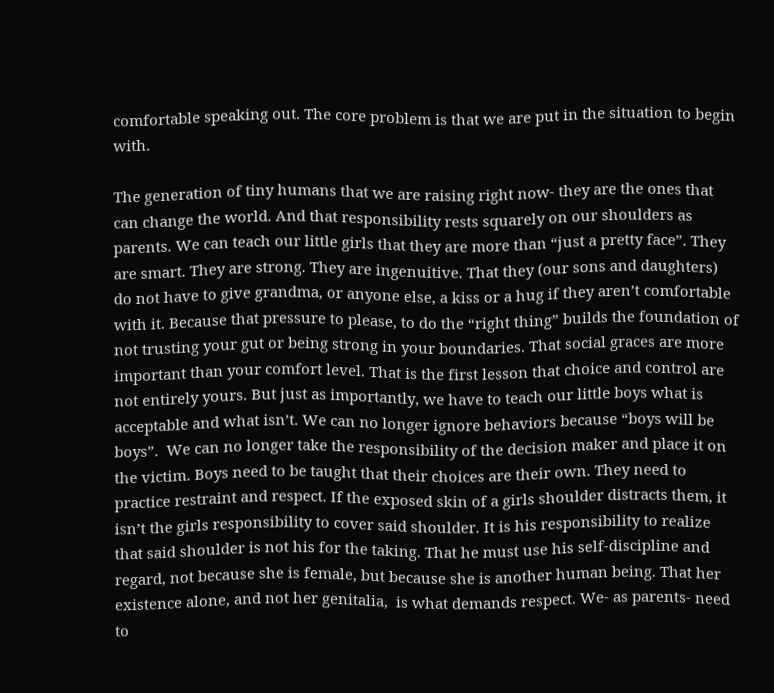comfortable speaking out. The core problem is that we are put in the situation to begin with.

The generation of tiny humans that we are raising right now- they are the ones that can change the world. And that responsibility rests squarely on our shoulders as parents. We can teach our little girls that they are more than “just a pretty face”. They are smart. They are strong. They are ingenuitive. That they (our sons and daughters) do not have to give grandma, or anyone else, a kiss or a hug if they aren’t comfortable with it. Because that pressure to please, to do the “right thing” builds the foundation of not trusting your gut or being strong in your boundaries. That social graces are more important than your comfort level. That is the first lesson that choice and control are not entirely yours. But just as importantly, we have to teach our little boys what is acceptable and what isn’t. We can no longer ignore behaviors because “boys will be boys”.  We can no longer take the responsibility of the decision maker and place it on the victim. Boys need to be taught that their choices are their own. They need to practice restraint and respect. If the exposed skin of a girls shoulder distracts them, it isn’t the girls responsibility to cover said shoulder. It is his responsibility to realize that said shoulder is not his for the taking. That he must use his self-discipline and regard, not because she is female, but because she is another human being. That her existence alone, and not her genitalia,  is what demands respect. We- as parents- need to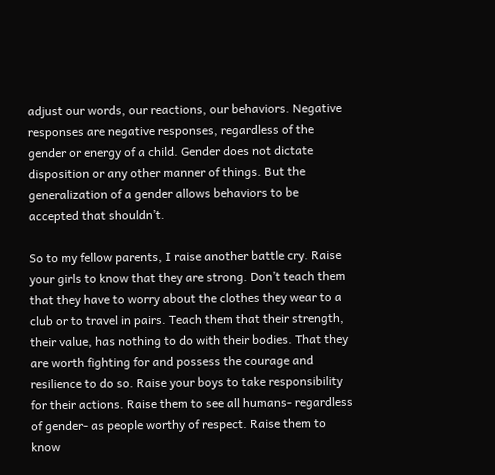adjust our words, our reactions, our behaviors. Negative responses are negative responses, regardless of the gender or energy of a child. Gender does not dictate disposition or any other manner of things. But the generalization of a gender allows behaviors to be accepted that shouldn’t.

So to my fellow parents, I raise another battle cry. Raise your girls to know that they are strong. Don’t teach them that they have to worry about the clothes they wear to a club or to travel in pairs. Teach them that their strength, their value, has nothing to do with their bodies. That they are worth fighting for and possess the courage and resilience to do so. Raise your boys to take responsibility for their actions. Raise them to see all humans- regardless of gender- as people worthy of respect. Raise them to know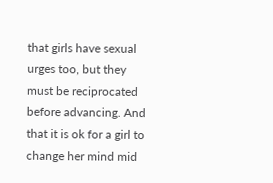that girls have sexual urges too, but they must be reciprocated before advancing. And that it is ok for a girl to change her mind mid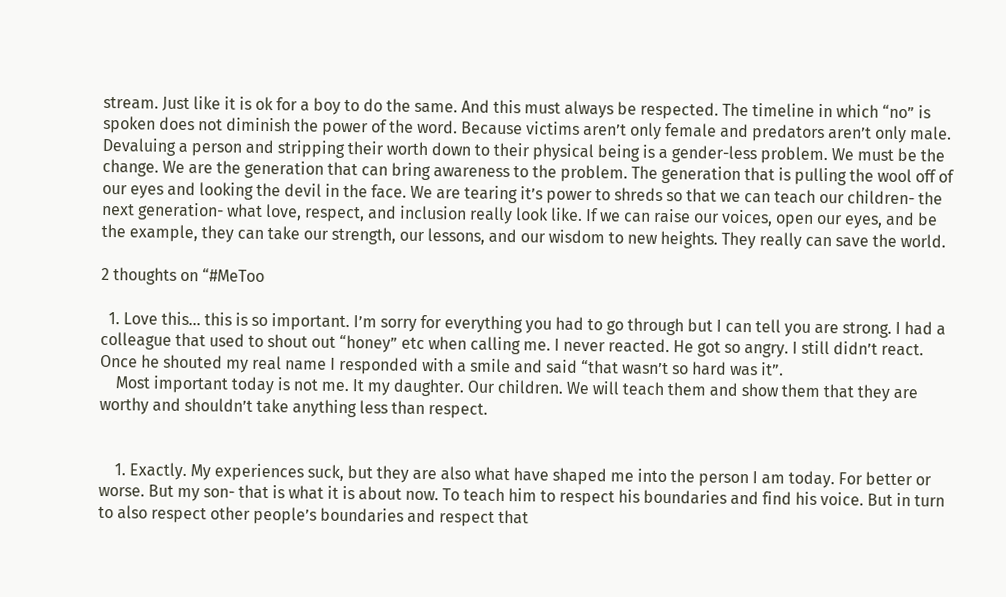stream. Just like it is ok for a boy to do the same. And this must always be respected. The timeline in which “no” is spoken does not diminish the power of the word. Because victims aren’t only female and predators aren’t only male. Devaluing a person and stripping their worth down to their physical being is a gender-less problem. We must be the change. We are the generation that can bring awareness to the problem. The generation that is pulling the wool off of our eyes and looking the devil in the face. We are tearing it’s power to shreds so that we can teach our children- the next generation- what love, respect, and inclusion really look like. If we can raise our voices, open our eyes, and be the example, they can take our strength, our lessons, and our wisdom to new heights. They really can save the world.

2 thoughts on “#MeToo

  1. Love this… this is so important. I’m sorry for everything you had to go through but I can tell you are strong. I had a colleague that used to shout out “honey” etc when calling me. I never reacted. He got so angry. I still didn’t react. Once he shouted my real name I responded with a smile and said “that wasn’t so hard was it”.
    Most important today is not me. It my daughter. Our children. We will teach them and show them that they are worthy and shouldn’t take anything less than respect.


    1. Exactly. My experiences suck, but they are also what have shaped me into the person I am today. For better or worse. But my son- that is what it is about now. To teach him to respect his boundaries and find his voice. But in turn to also respect other people’s boundaries and respect that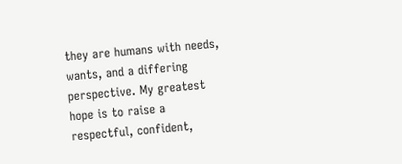they are humans with needs, wants, and a differing perspective. My greatest hope is to raise a respectful, confident,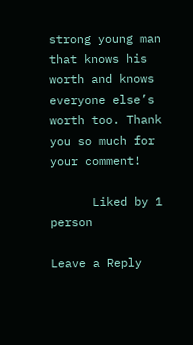strong young man that knows his worth and knows everyone else’s worth too. Thank you so much for your comment!

      Liked by 1 person

Leave a Reply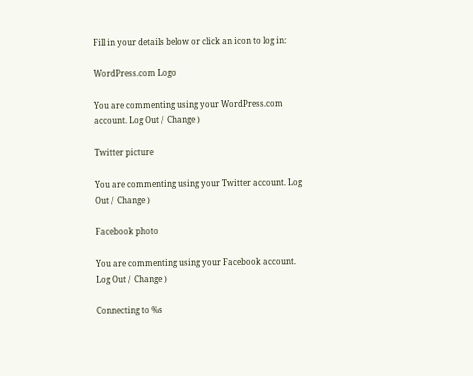Fill in your details below or click an icon to log in:

WordPress.com Logo

You are commenting using your WordPress.com account. Log Out /  Change )

Twitter picture

You are commenting using your Twitter account. Log Out /  Change )

Facebook photo

You are commenting using your Facebook account. Log Out /  Change )

Connecting to %s